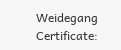Weidegang Certificate: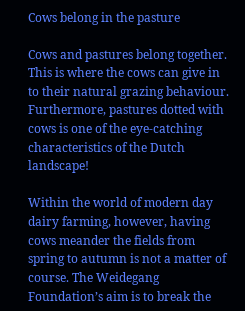Cows belong in the pasture

Cows and pastures belong together. This is where the cows can give in to their natural grazing behaviour. Furthermore, pastures dotted with cows is one of the eye-catching characteristics of the Dutch landscape!

Within the world of modern day dairy farming, however, having cows meander the fields from spring to autumn is not a matter of course. The Weidegang Foundation’s aim is to break the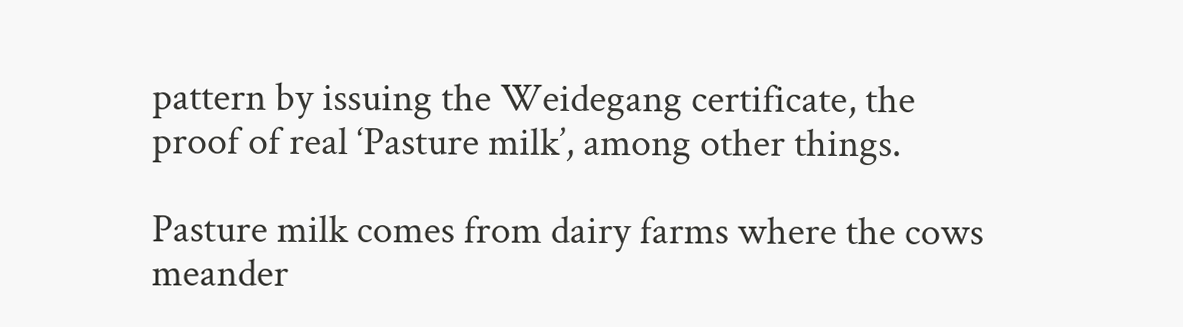pattern by issuing the Weidegang certificate, the proof of real ‘Pasture milk’, among other things.

Pasture milk comes from dairy farms where the cows meander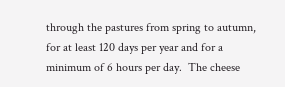through the pastures from spring to autumn, for at least 120 days per year and for a minimum of 6 hours per day.  The cheese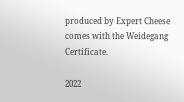produced by Expert Cheese comes with the Weidegang Certificate.

2022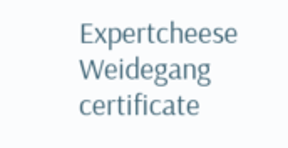Expertcheese Weidegang certificate